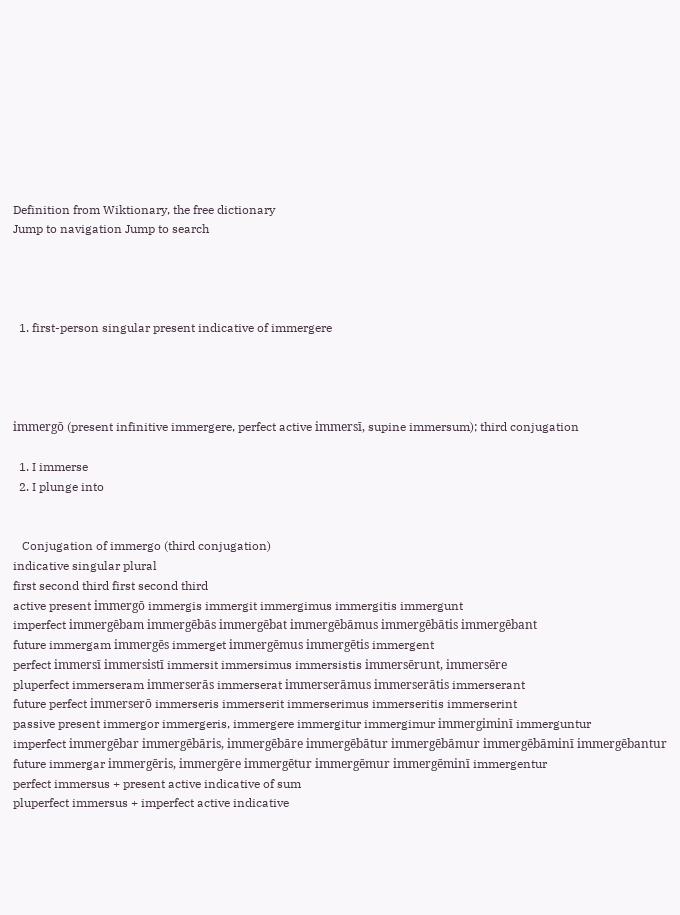Definition from Wiktionary, the free dictionary
Jump to navigation Jump to search




  1. first-person singular present indicative of immergere




immergō (present infinitive immergere, perfect active immersī, supine immersum); third conjugation

  1. I immerse
  2. I plunge into


   Conjugation of immergo (third conjugation)
indicative singular plural
first second third first second third
active present immergō immergis immergit immergimus immergitis immergunt
imperfect immergēbam immergēbās immergēbat immergēbāmus immergēbātis immergēbant
future immergam immergēs immerget immergēmus immergētis immergent
perfect immersī immersistī immersit immersimus immersistis immersērunt, immersēre
pluperfect immerseram immerserās immerserat immerserāmus immerserātis immerserant
future perfect immerserō immerseris immerserit immerserimus immerseritis immerserint
passive present immergor immergeris, immergere immergitur immergimur immergiminī immerguntur
imperfect immergēbar immergēbāris, immergēbāre immergēbātur immergēbāmur immergēbāminī immergēbantur
future immergar immergēris, immergēre immergētur immergēmur immergēminī immergentur
perfect immersus + present active indicative of sum
pluperfect immersus + imperfect active indicative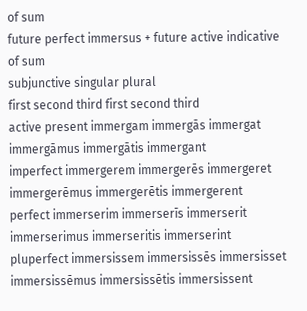of sum
future perfect immersus + future active indicative of sum
subjunctive singular plural
first second third first second third
active present immergam immergās immergat immergāmus immergātis immergant
imperfect immergerem immergerēs immergeret immergerēmus immergerētis immergerent
perfect immerserim immerserīs immerserit immerserimus immerseritis immerserint
pluperfect immersissem immersissēs immersisset immersissēmus immersissētis immersissent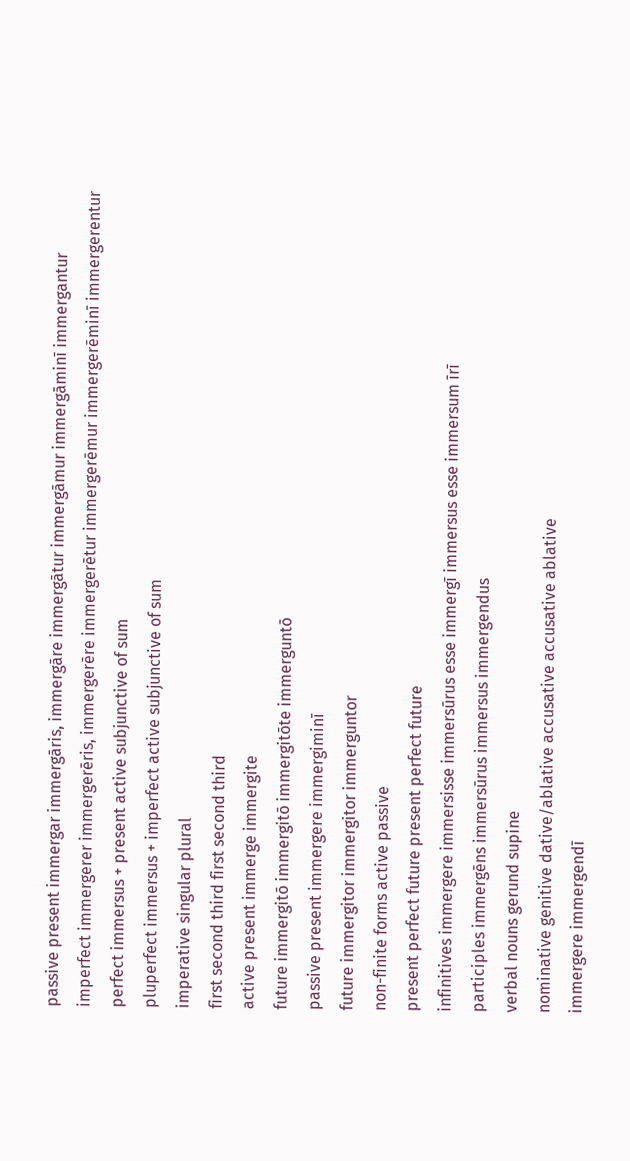passive present immergar immergāris, immergāre immergātur immergāmur immergāminī immergantur
imperfect immergerer immergerēris, immergerēre immergerētur immergerēmur immergerēminī immergerentur
perfect immersus + present active subjunctive of sum
pluperfect immersus + imperfect active subjunctive of sum
imperative singular plural
first second third first second third
active present immerge immergite
future immergitō immergitō immergitōte immerguntō
passive present immergere immergiminī
future immergitor immergitor immerguntor
non-finite forms active passive
present perfect future present perfect future
infinitives immergere immersisse immersūrus esse immergī immersus esse immersum īrī
participles immergēns immersūrus immersus immergendus
verbal nouns gerund supine
nominative genitive dative/ablative accusative accusative ablative
immergere immergendī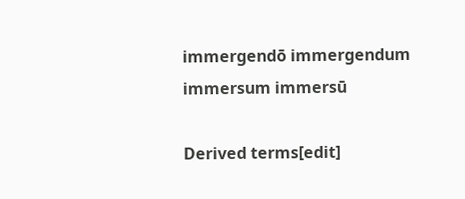immergendō immergendum immersum immersū

Derived terms[edit]